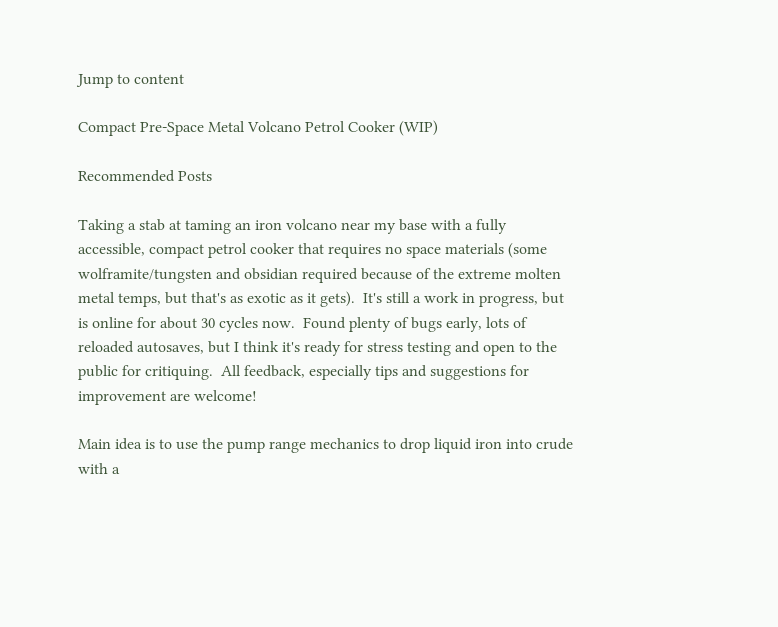Jump to content

Compact Pre-Space Metal Volcano Petrol Cooker (WIP)

Recommended Posts

Taking a stab at taming an iron volcano near my base with a fully accessible, compact petrol cooker that requires no space materials (some wolframite/tungsten and obsidian required because of the extreme molten metal temps, but that's as exotic as it gets).  It's still a work in progress, but is online for about 30 cycles now.  Found plenty of bugs early, lots of reloaded autosaves, but I think it's ready for stress testing and open to the public for critiquing.  All feedback, especially tips and suggestions for improvement are welcome!

Main idea is to use the pump range mechanics to drop liquid iron into crude with a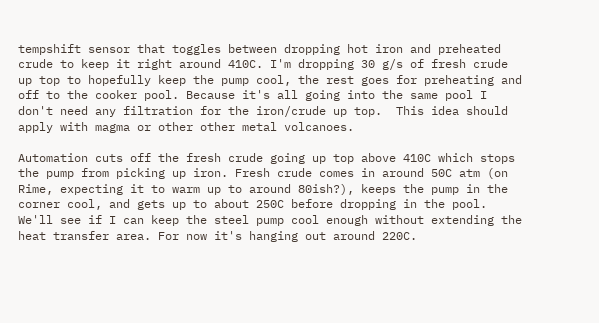tempshift sensor that toggles between dropping hot iron and preheated crude to keep it right around 410C. I'm dropping 30 g/s of fresh crude up top to hopefully keep the pump cool, the rest goes for preheating and off to the cooker pool. Because it's all going into the same pool I don't need any filtration for the iron/crude up top.  This idea should apply with magma or other other metal volcanoes.

Automation cuts off the fresh crude going up top above 410C which stops the pump from picking up iron. Fresh crude comes in around 50C atm (on Rime, expecting it to warm up to around 80ish?), keeps the pump in the corner cool, and gets up to about 250C before dropping in the pool. We'll see if I can keep the steel pump cool enough without extending the heat transfer area. For now it's hanging out around 220C.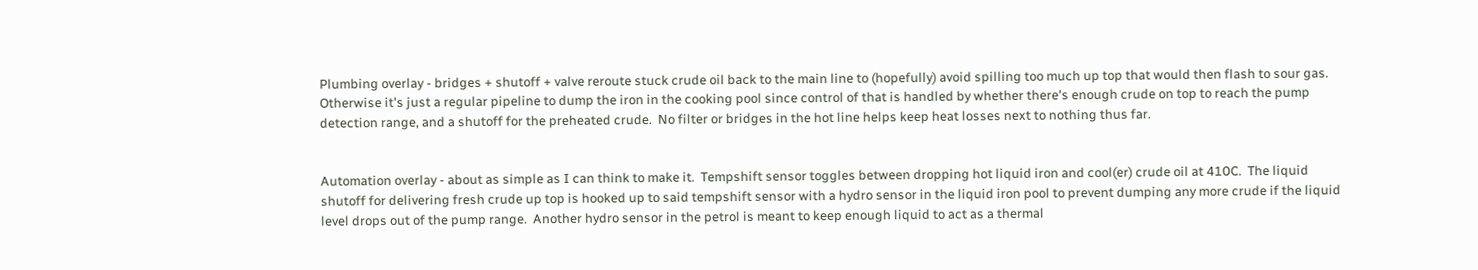Plumbing overlay - bridges + shutoff + valve reroute stuck crude oil back to the main line to (hopefully) avoid spilling too much up top that would then flash to sour gas.  Otherwise it's just a regular pipeline to dump the iron in the cooking pool since control of that is handled by whether there's enough crude on top to reach the pump detection range, and a shutoff for the preheated crude.  No filter or bridges in the hot line helps keep heat losses next to nothing thus far.


Automation overlay - about as simple as I can think to make it.  Tempshift sensor toggles between dropping hot liquid iron and cool(er) crude oil at 410C.  The liquid shutoff for delivering fresh crude up top is hooked up to said tempshift sensor with a hydro sensor in the liquid iron pool to prevent dumping any more crude if the liquid level drops out of the pump range.  Another hydro sensor in the petrol is meant to keep enough liquid to act as a thermal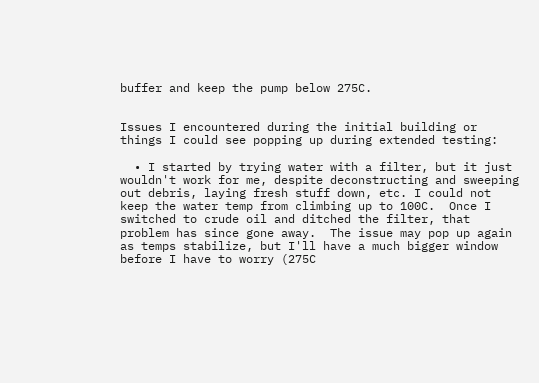buffer and keep the pump below 275C.


Issues I encountered during the initial building or things I could see popping up during extended testing:

  • I started by trying water with a filter, but it just wouldn't work for me, despite deconstructing and sweeping out debris, laying fresh stuff down, etc. I could not keep the water temp from climbing up to 100C.  Once I switched to crude oil and ditched the filter, that problem has since gone away.  The issue may pop up again as temps stabilize, but I'll have a much bigger window before I have to worry (275C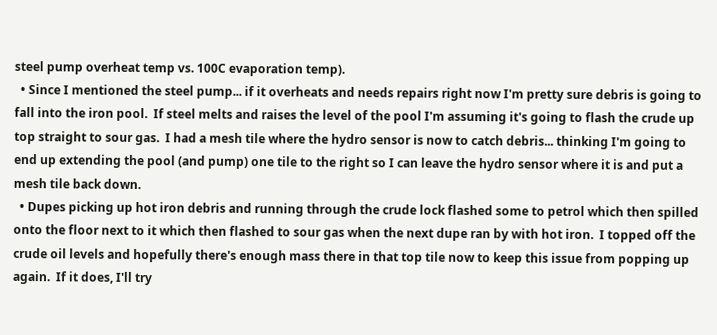steel pump overheat temp vs. 100C evaporation temp).
  • Since I mentioned the steel pump... if it overheats and needs repairs right now I'm pretty sure debris is going to fall into the iron pool.  If steel melts and raises the level of the pool I'm assuming it's going to flash the crude up top straight to sour gas.  I had a mesh tile where the hydro sensor is now to catch debris... thinking I'm going to end up extending the pool (and pump) one tile to the right so I can leave the hydro sensor where it is and put a mesh tile back down.
  • Dupes picking up hot iron debris and running through the crude lock flashed some to petrol which then spilled onto the floor next to it which then flashed to sour gas when the next dupe ran by with hot iron.  I topped off the crude oil levels and hopefully there's enough mass there in that top tile now to keep this issue from popping up again.  If it does, I'll try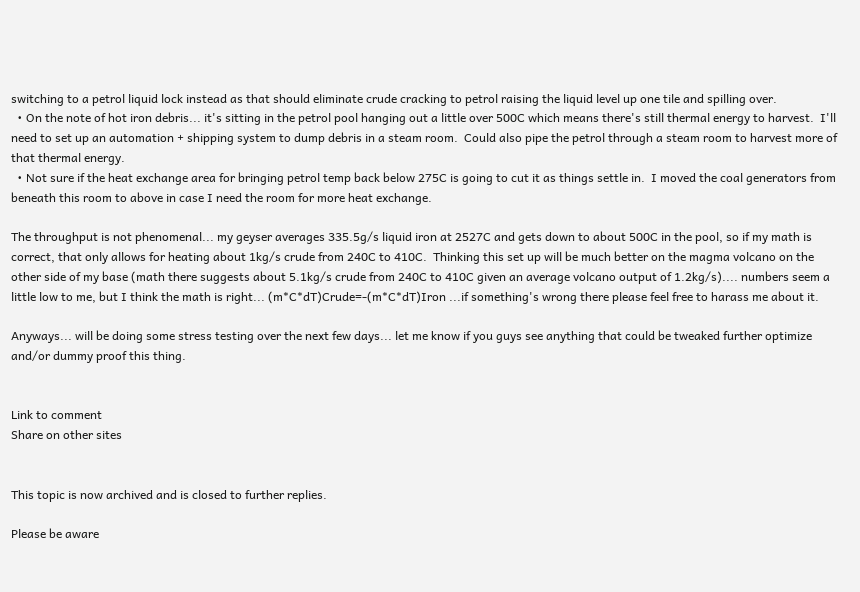switching to a petrol liquid lock instead as that should eliminate crude cracking to petrol raising the liquid level up one tile and spilling over.
  • On the note of hot iron debris... it's sitting in the petrol pool hanging out a little over 500C which means there's still thermal energy to harvest.  I'll need to set up an automation + shipping system to dump debris in a steam room.  Could also pipe the petrol through a steam room to harvest more of that thermal energy.
  • Not sure if the heat exchange area for bringing petrol temp back below 275C is going to cut it as things settle in.  I moved the coal generators from beneath this room to above in case I need the room for more heat exchange.

The throughput is not phenomenal... my geyser averages 335.5g/s liquid iron at 2527C and gets down to about 500C in the pool, so if my math is correct, that only allows for heating about 1kg/s crude from 240C to 410C.  Thinking this set up will be much better on the magma volcano on the other side of my base (math there suggests about 5.1kg/s crude from 240C to 410C given an average volcano output of 1.2kg/s).... numbers seem a little low to me, but I think the math is right... (m*C*dT)Crude=-(m*C*dT)Iron ...if something's wrong there please feel free to harass me about it.

Anyways... will be doing some stress testing over the next few days... let me know if you guys see anything that could be tweaked further optimize and/or dummy proof this thing.


Link to comment
Share on other sites


This topic is now archived and is closed to further replies.

Please be aware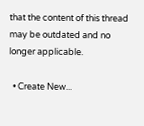that the content of this thread may be outdated and no longer applicable.

  • Create New...